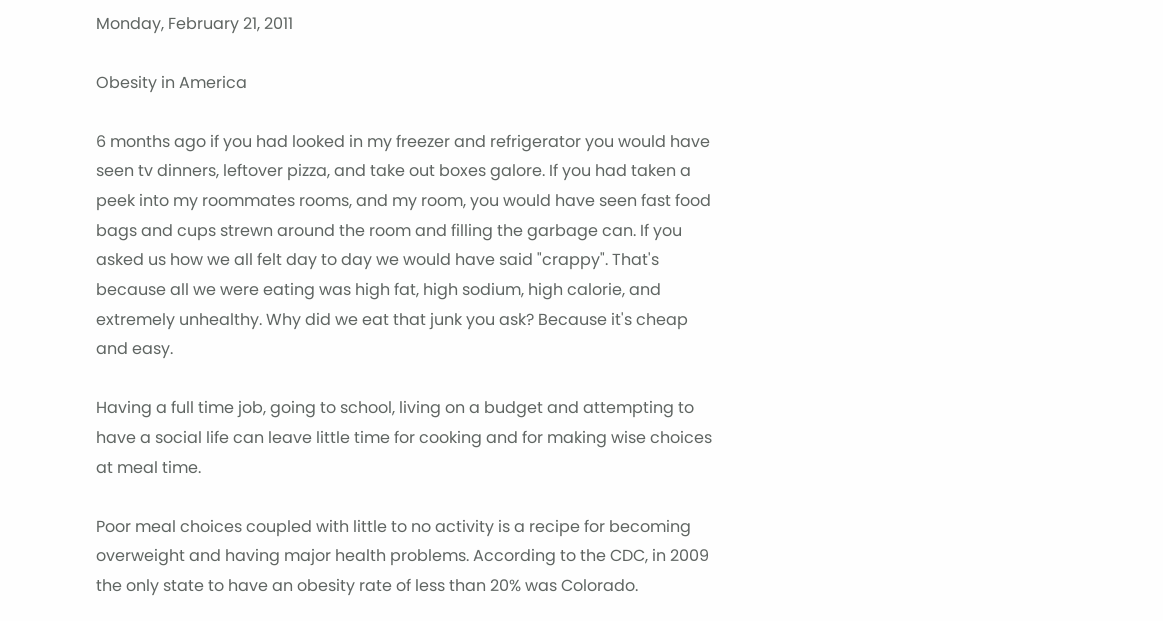Monday, February 21, 2011

Obesity in America

6 months ago if you had looked in my freezer and refrigerator you would have seen tv dinners, leftover pizza, and take out boxes galore. If you had taken a peek into my roommates rooms, and my room, you would have seen fast food bags and cups strewn around the room and filling the garbage can. If you asked us how we all felt day to day we would have said "crappy". That's because all we were eating was high fat, high sodium, high calorie, and extremely unhealthy. Why did we eat that junk you ask? Because it's cheap and easy.

Having a full time job, going to school, living on a budget and attempting to have a social life can leave little time for cooking and for making wise choices at meal time.

Poor meal choices coupled with little to no activity is a recipe for becoming overweight and having major health problems. According to the CDC, in 2009 the only state to have an obesity rate of less than 20% was Colorado.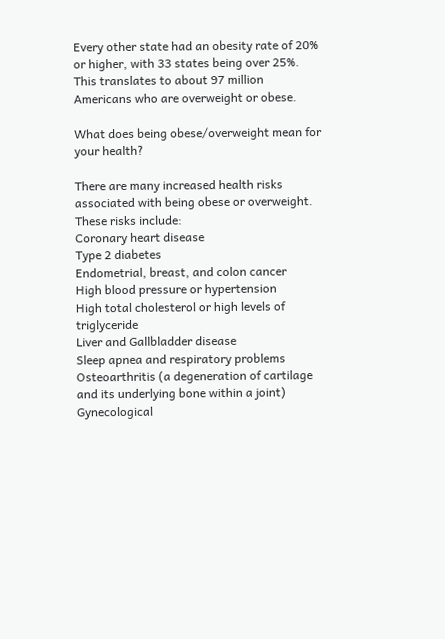Every other state had an obesity rate of 20% or higher, with 33 states being over 25%. This translates to about 97 million Americans who are overweight or obese.

What does being obese/overweight mean for your health?

There are many increased health risks associated with being obese or overweight. These risks include:
Coronary heart disease
Type 2 diabetes
Endometrial, breast, and colon cancer
High blood pressure or hypertension
High total cholesterol or high levels of triglyceride
Liver and Gallbladder disease
Sleep apnea and respiratory problems
Osteoarthritis (a degeneration of cartilage and its underlying bone within a joint)
Gynecological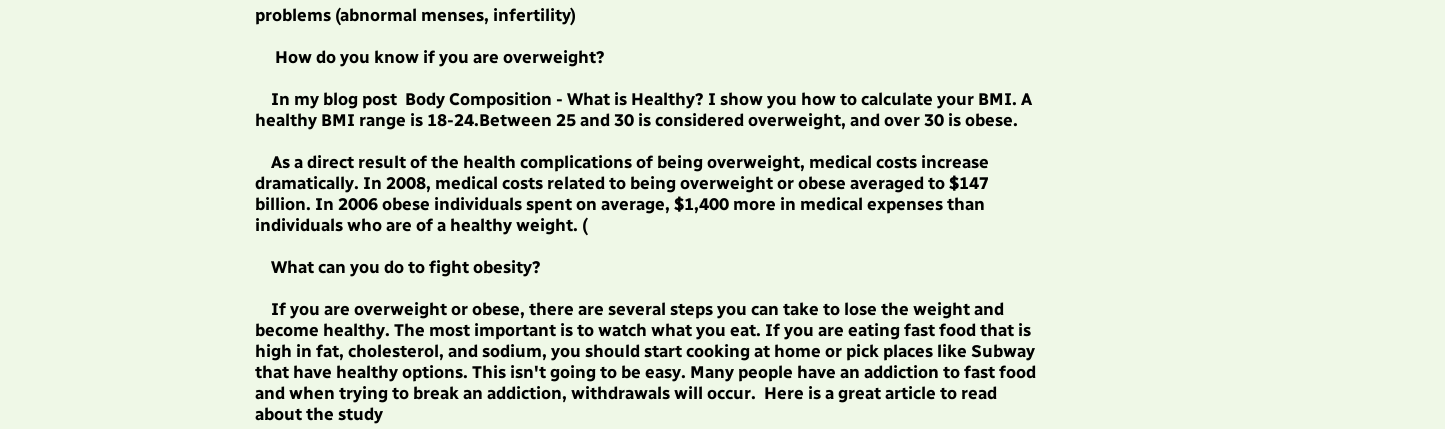problems (abnormal menses, infertility)

     How do you know if you are overweight?

    In my blog post  Body Composition - What is Healthy? I show you how to calculate your BMI. A healthy BMI range is 18-24.Between 25 and 30 is considered overweight, and over 30 is obese.

    As a direct result of the health complications of being overweight, medical costs increase dramatically. In 2008, medical costs related to being overweight or obese averaged to $147 billion. In 2006 obese individuals spent on average, $1,400 more in medical expenses than individuals who are of a healthy weight. (

    What can you do to fight obesity?

    If you are overweight or obese, there are several steps you can take to lose the weight and become healthy. The most important is to watch what you eat. If you are eating fast food that is high in fat, cholesterol, and sodium, you should start cooking at home or pick places like Subway that have healthy options. This isn't going to be easy. Many people have an addiction to fast food and when trying to break an addiction, withdrawals will occur.  Here is a great article to read about the study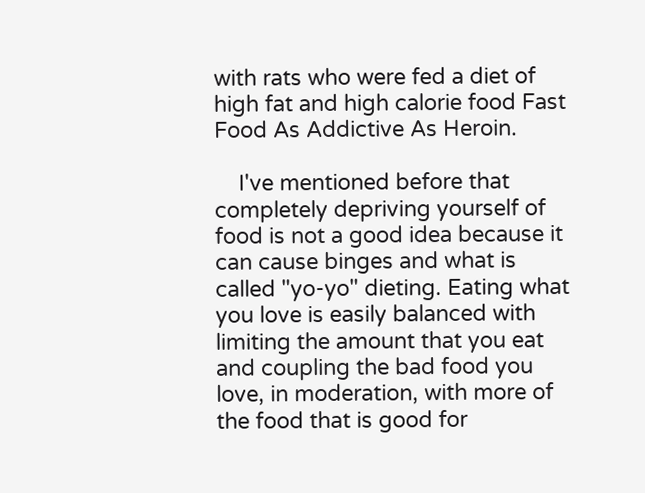with rats who were fed a diet of high fat and high calorie food Fast Food As Addictive As Heroin.

    I've mentioned before that completely depriving yourself of food is not a good idea because it can cause binges and what is called "yo-yo" dieting. Eating what you love is easily balanced with limiting the amount that you eat and coupling the bad food you love, in moderation, with more of the food that is good for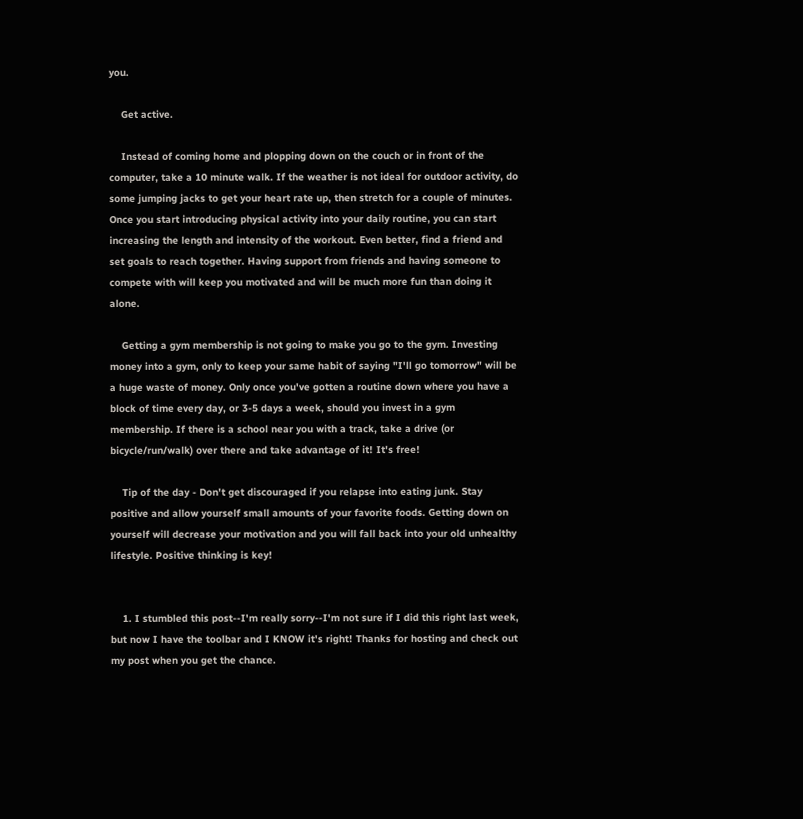you.

    Get active.

    Instead of coming home and plopping down on the couch or in front of the computer, take a 10 minute walk. If the weather is not ideal for outdoor activity, do some jumping jacks to get your heart rate up, then stretch for a couple of minutes. Once you start introducing physical activity into your daily routine, you can start increasing the length and intensity of the workout. Even better, find a friend and set goals to reach together. Having support from friends and having someone to compete with will keep you motivated and will be much more fun than doing it alone.

    Getting a gym membership is not going to make you go to the gym. Investing money into a gym, only to keep your same habit of saying "I'll go tomorrow" will be a huge waste of money. Only once you've gotten a routine down where you have a block of time every day, or 3-5 days a week, should you invest in a gym membership. If there is a school near you with a track, take a drive (or bicycle/run/walk) over there and take advantage of it! It's free!

    Tip of the day - Don't get discouraged if you relapse into eating junk. Stay positive and allow yourself small amounts of your favorite foods. Getting down on yourself will decrease your motivation and you will fall back into your old unhealthy lifestyle. Positive thinking is key!


    1. I stumbled this post--I'm really sorry--I'm not sure if I did this right last week, but now I have the toolbar and I KNOW it's right! Thanks for hosting and check out my post when you get the chance.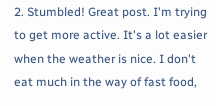2. Stumbled! Great post. I'm trying to get more active. It's a lot easier when the weather is nice. I don't eat much in the way of fast food,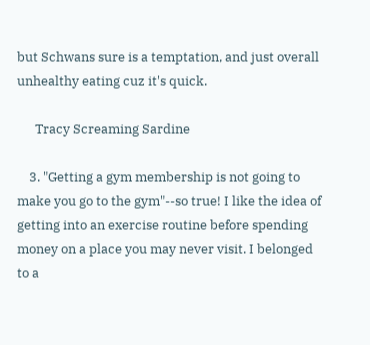but Schwans sure is a temptation, and just overall unhealthy eating cuz it's quick.

      Tracy Screaming Sardine

    3. "Getting a gym membership is not going to make you go to the gym"--so true! I like the idea of getting into an exercise routine before spending money on a place you may never visit. I belonged to a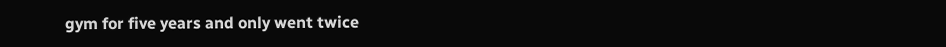gym for five years and only went twice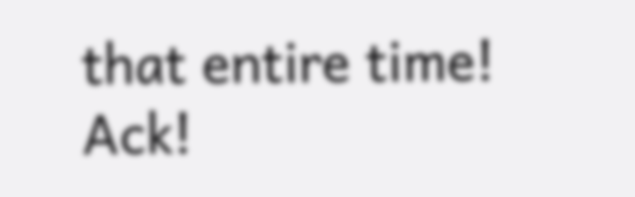that entire time! Ack!